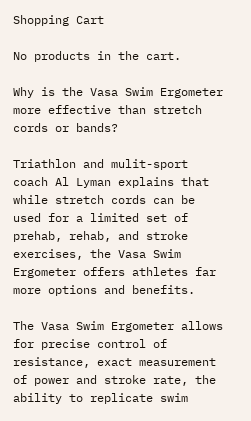Shopping Cart

No products in the cart.

Why is the Vasa Swim Ergometer more effective than stretch cords or bands?

Triathlon and mulit-sport coach Al Lyman explains that while stretch cords can be used for a limited set of prehab, rehab, and stroke exercises, the Vasa Swim Ergometer offers athletes far more options and benefits.

The Vasa Swim Ergometer allows for precise control of resistance, exact measurement of power and stroke rate, the ability to replicate swim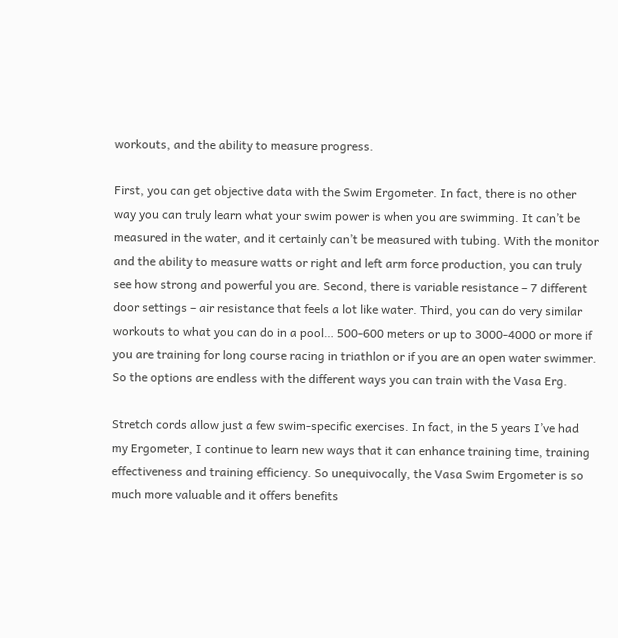workouts, and the ability to measure progress.

First, you can get objective data with the Swim Ergometer. In fact, there is no other way you can truly learn what your swim power is when you are swimming. It can’t be measured in the water, and it certainly can’t be measured with tubing. With the monitor and the ability to measure watts or right and left arm force production, you can truly see how strong and powerful you are. Second, there is variable resistance – 7 different door settings – air resistance that feels a lot like water. Third, you can do very similar workouts to what you can do in a pool… 500-600 meters or up to 3000-4000 or more if you are training for long course racing in triathlon or if you are an open water swimmer. So the options are endless with the different ways you can train with the Vasa Erg.

Stretch cords allow just a few swim-specific exercises. In fact, in the 5 years I’ve had my Ergometer, I continue to learn new ways that it can enhance training time, training effectiveness and training efficiency. So unequivocally, the Vasa Swim Ergometer is so much more valuable and it offers benefits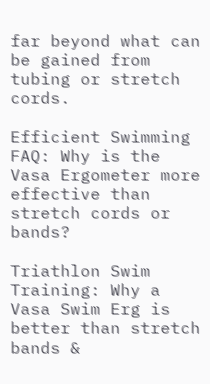far beyond what can be gained from tubing or stretch cords.

Efficient Swimming FAQ: Why is the Vasa Ergometer more effective than stretch cords or bands?

Triathlon Swim Training: Why a Vasa Swim Erg is better than stretch bands &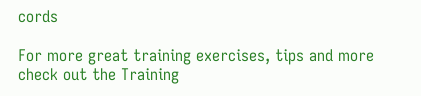cords

For more great training exercises, tips and more check out the Training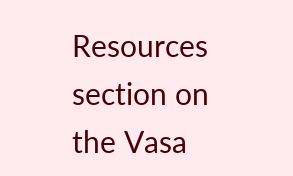Resources section on the Vasa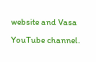website and Vasa YouTube channel.